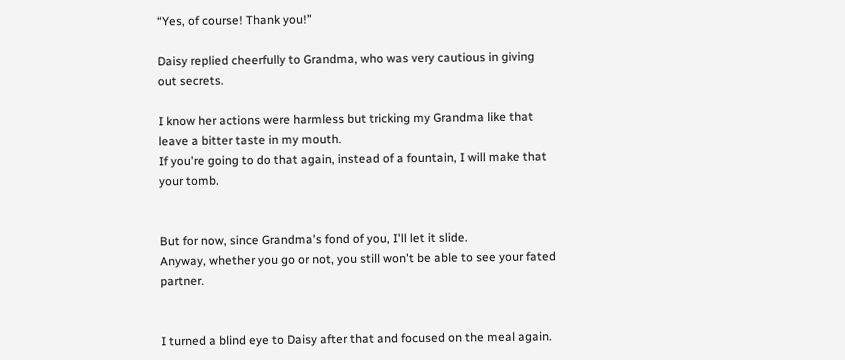“Yes, of course! Thank you!”

Daisy replied cheerfully to Grandma, who was very cautious in giving out secrets.

I know her actions were harmless but tricking my Grandma like that leave a bitter taste in my mouth.
If you're going to do that again, instead of a fountain, I will make that your tomb.


But for now, since Grandma's fond of you, I'll let it slide.
Anyway, whether you go or not, you still won't be able to see your fated partner.


I turned a blind eye to Daisy after that and focused on the meal again.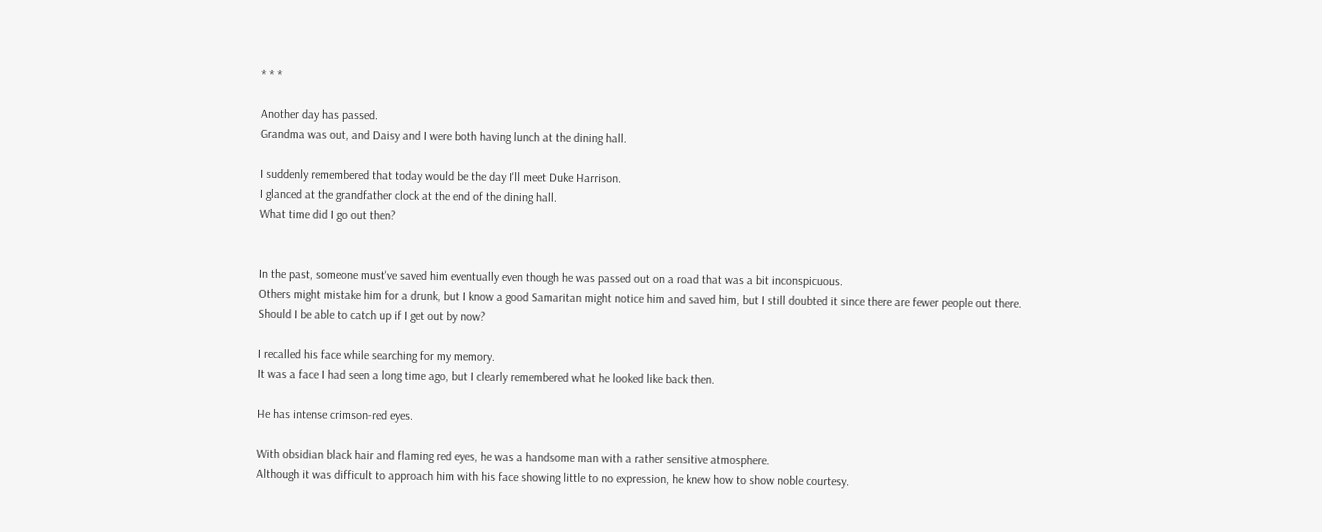* * *

Another day has passed.
Grandma was out, and Daisy and I were both having lunch at the dining hall.

I suddenly remembered that today would be the day I'll meet Duke Harrison.
I glanced at the grandfather clock at the end of the dining hall.
What time did I go out then?


In the past, someone must've saved him eventually even though he was passed out on a road that was a bit inconspicuous.
Others might mistake him for a drunk, but I know a good Samaritan might notice him and saved him, but I still doubted it since there are fewer people out there.
Should I be able to catch up if I get out by now?

I recalled his face while searching for my memory.
It was a face I had seen a long time ago, but I clearly remembered what he looked like back then.

He has intense crimson-red eyes.

With obsidian black hair and flaming red eyes, he was a handsome man with a rather sensitive atmosphere.
Although it was difficult to approach him with his face showing little to no expression, he knew how to show noble courtesy.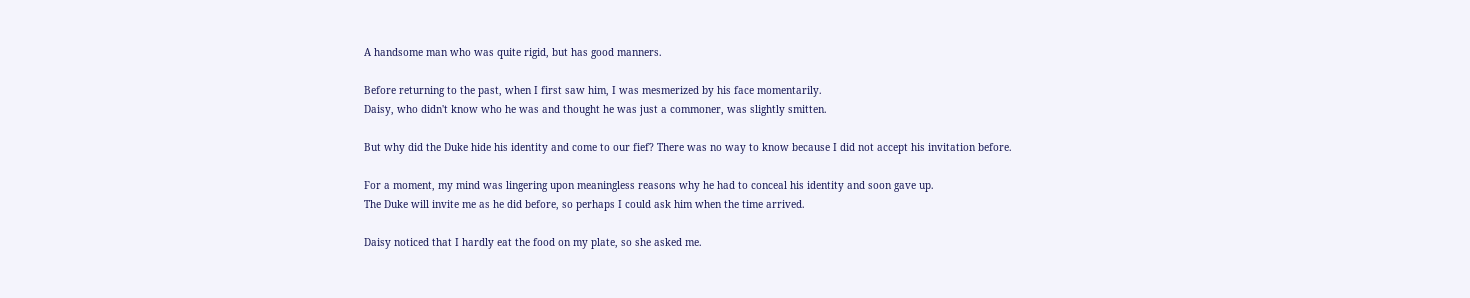A handsome man who was quite rigid, but has good manners.

Before returning to the past, when I first saw him, I was mesmerized by his face momentarily.
Daisy, who didn't know who he was and thought he was just a commoner, was slightly smitten.

But why did the Duke hide his identity and come to our fief? There was no way to know because I did not accept his invitation before.

For a moment, my mind was lingering upon meaningless reasons why he had to conceal his identity and soon gave up.
The Duke will invite me as he did before, so perhaps I could ask him when the time arrived.

Daisy noticed that I hardly eat the food on my plate, so she asked me.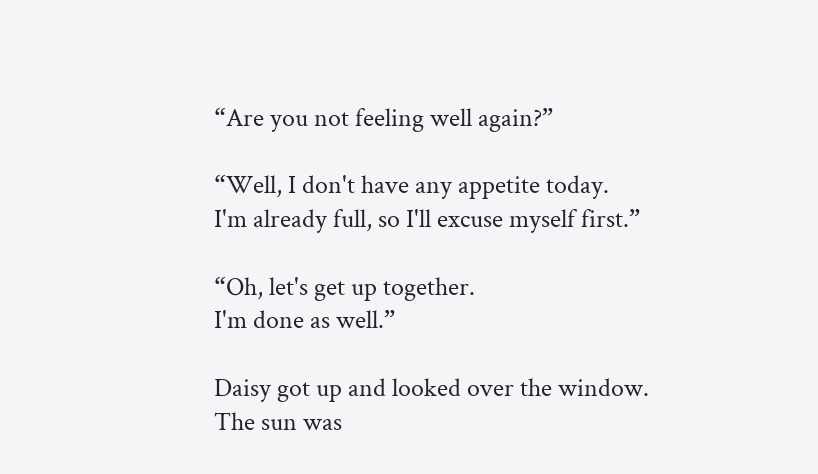“Are you not feeling well again?”

“Well, I don't have any appetite today.
I'm already full, so I'll excuse myself first.”

“Oh, let's get up together.
I'm done as well.”

Daisy got up and looked over the window.
The sun was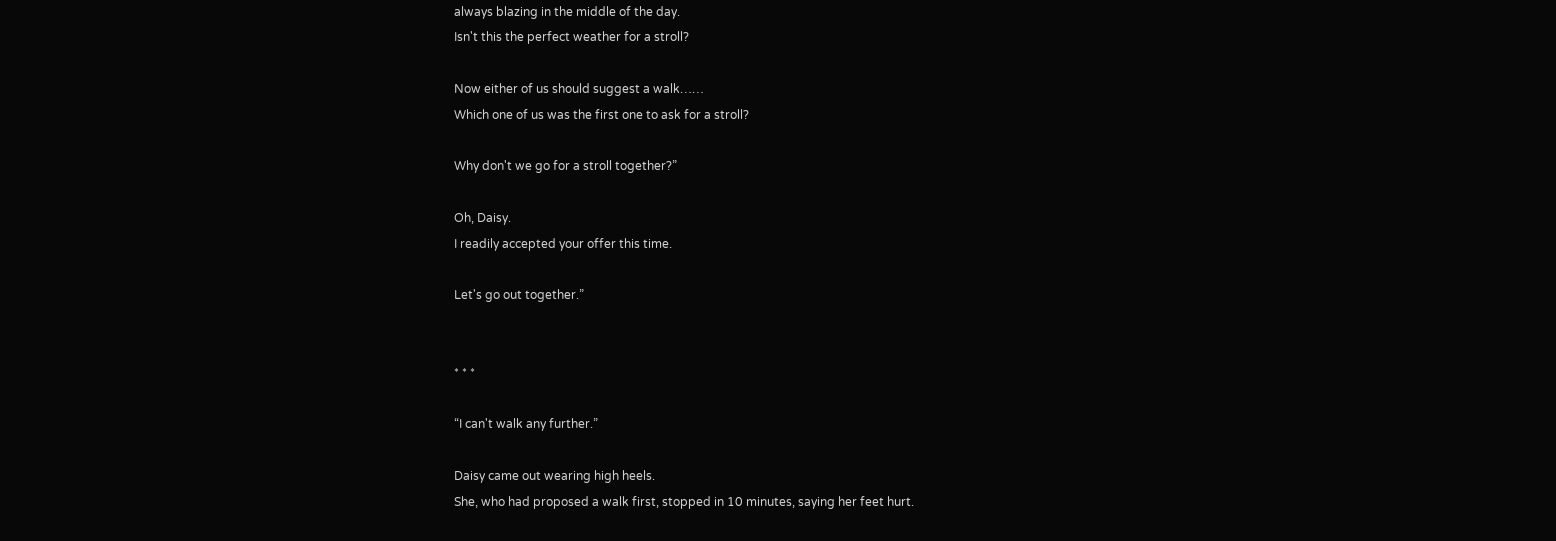always blazing in the middle of the day.
Isn't this the perfect weather for a stroll?

Now either of us should suggest a walk……
Which one of us was the first one to ask for a stroll?

Why don't we go for a stroll together?”

Oh, Daisy.
I readily accepted your offer this time.

Let's go out together.”


* * *

“I can't walk any further.”

Daisy came out wearing high heels.
She, who had proposed a walk first, stopped in 10 minutes, saying her feet hurt.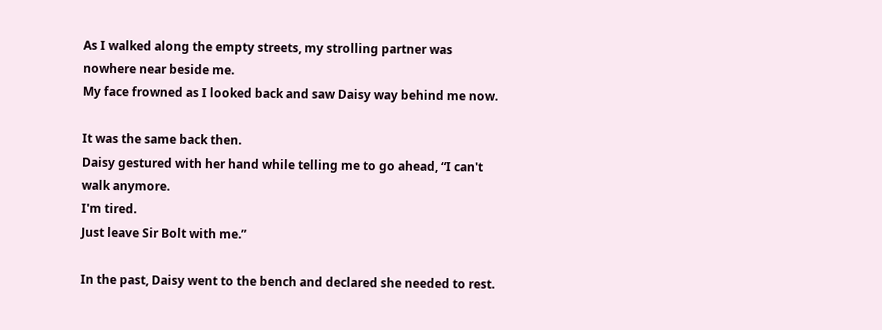As I walked along the empty streets, my strolling partner was nowhere near beside me.
My face frowned as I looked back and saw Daisy way behind me now.

It was the same back then.
Daisy gestured with her hand while telling me to go ahead, “I can't walk anymore.
I'm tired.
Just leave Sir Bolt with me.”

In the past, Daisy went to the bench and declared she needed to rest.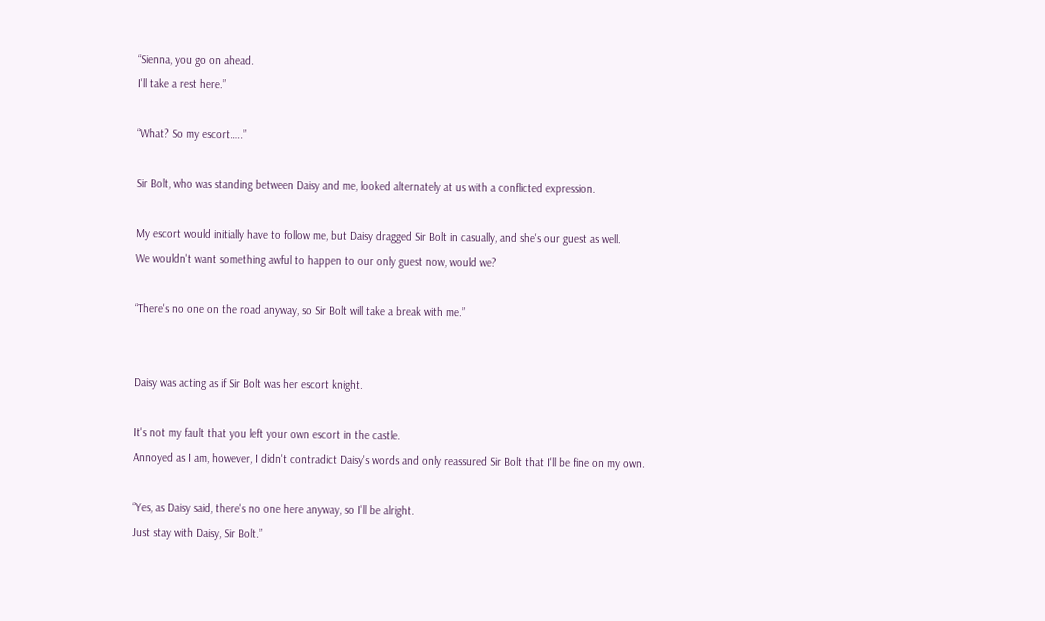“Sienna, you go on ahead.
I'll take a rest here.”

“What? So my escort…..”

Sir Bolt, who was standing between Daisy and me, looked alternately at us with a conflicted expression.

My escort would initially have to follow me, but Daisy dragged Sir Bolt in casually, and she's our guest as well.
We wouldn't want something awful to happen to our only guest now, would we?

“There's no one on the road anyway, so Sir Bolt will take a break with me.”


Daisy was acting as if Sir Bolt was her escort knight.

It's not my fault that you left your own escort in the castle.
Annoyed as I am, however, I didn't contradict Daisy's words and only reassured Sir Bolt that I'll be fine on my own.

“Yes, as Daisy said, there's no one here anyway, so I'll be alright.
Just stay with Daisy, Sir Bolt.”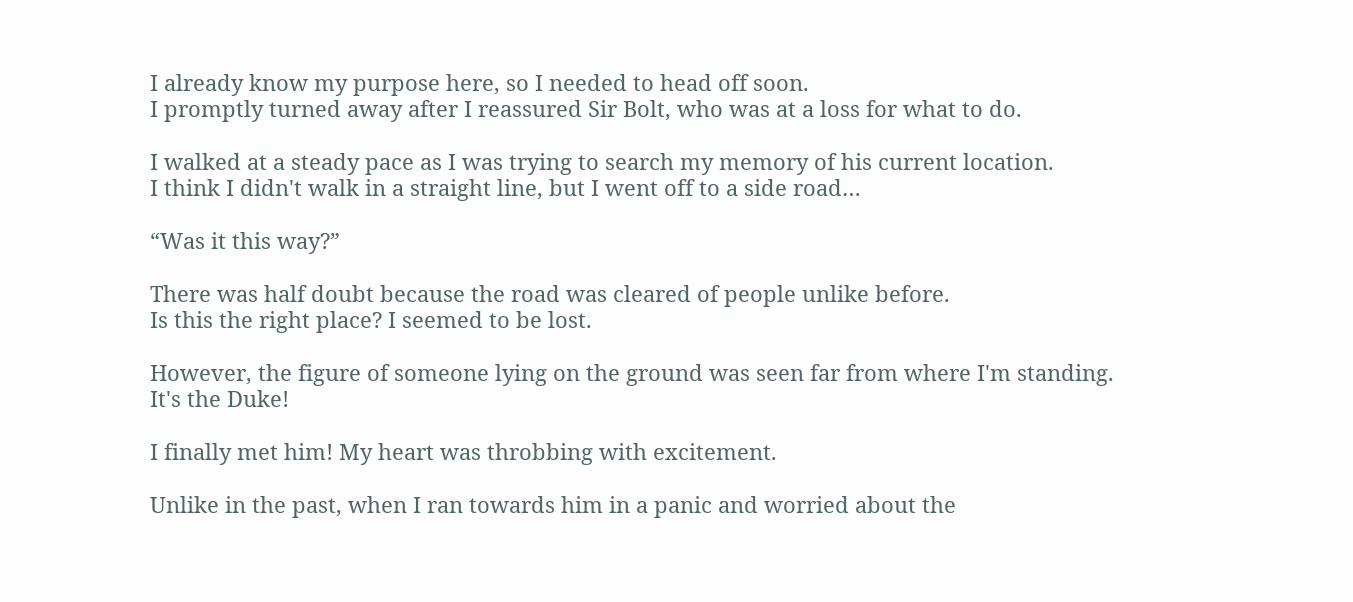I already know my purpose here, so I needed to head off soon.
I promptly turned away after I reassured Sir Bolt, who was at a loss for what to do.

I walked at a steady pace as I was trying to search my memory of his current location.
I think I didn't walk in a straight line, but I went off to a side road…

“Was it this way?”

There was half doubt because the road was cleared of people unlike before.
Is this the right place? I seemed to be lost.

However, the figure of someone lying on the ground was seen far from where I'm standing.
It's the Duke!

I finally met him! My heart was throbbing with excitement.

Unlike in the past, when I ran towards him in a panic and worried about the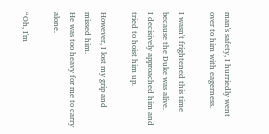man's safety, I hurriedly went over to him with eagerness.

I wasn't frightened this time because the Duke was alive.
I decisively approached him and tried to hoist him up.

However, I lost my grip and missed him.
He was too heavy for me to carry alone.

“Oh, I'm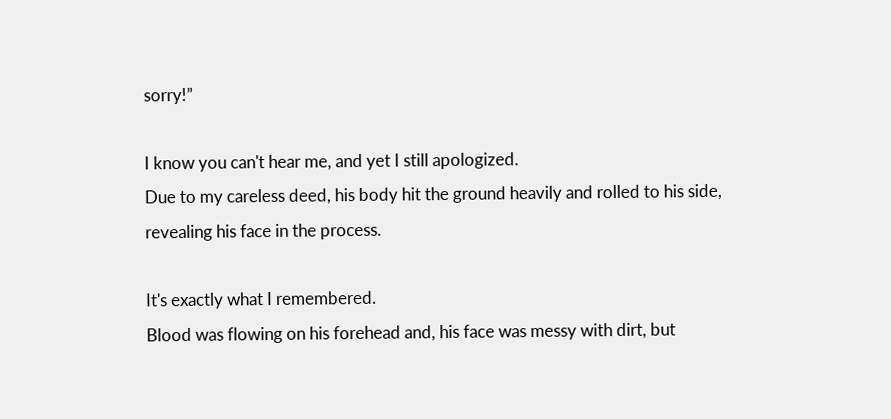sorry!”

I know you can't hear me, and yet I still apologized.
Due to my careless deed, his body hit the ground heavily and rolled to his side, revealing his face in the process.

It's exactly what I remembered.
Blood was flowing on his forehead and, his face was messy with dirt, but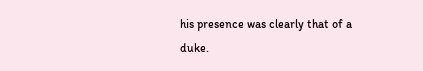his presence was clearly that of a duke.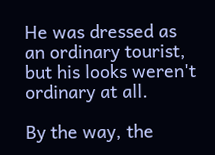He was dressed as an ordinary tourist, but his looks weren't ordinary at all.

By the way, the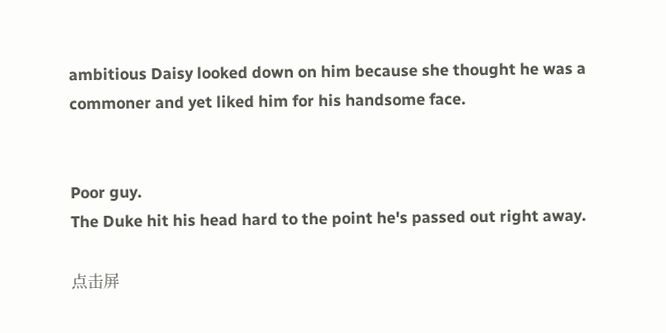ambitious Daisy looked down on him because she thought he was a commoner and yet liked him for his handsome face.


Poor guy.
The Duke hit his head hard to the point he's passed out right away.

点击屏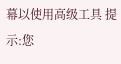幕以使用高级工具 提示:您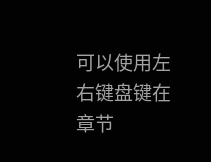可以使用左右键盘键在章节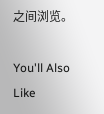之间浏览。

You'll Also Like